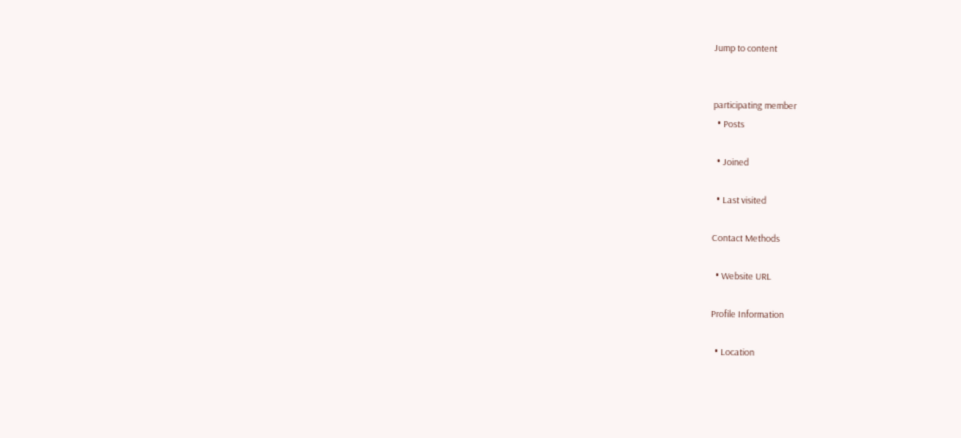Jump to content


participating member
  • Posts

  • Joined

  • Last visited

Contact Methods

  • Website URL

Profile Information

  • Location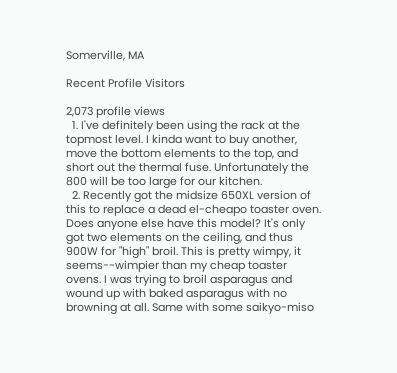Somerville, MA

Recent Profile Visitors

2,073 profile views
  1. I've definitely been using the rack at the topmost level. I kinda want to buy another, move the bottom elements to the top, and short out the thermal fuse. Unfortunately the 800 will be too large for our kitchen.
  2. Recently got the midsize 650XL version of this to replace a dead el-cheapo toaster oven. Does anyone else have this model? It's only got two elements on the ceiling, and thus 900W for "high" broil. This is pretty wimpy, it seems--wimpier than my cheap toaster ovens. I was trying to broil asparagus and wound up with baked asparagus with no browning at all. Same with some saikyo-miso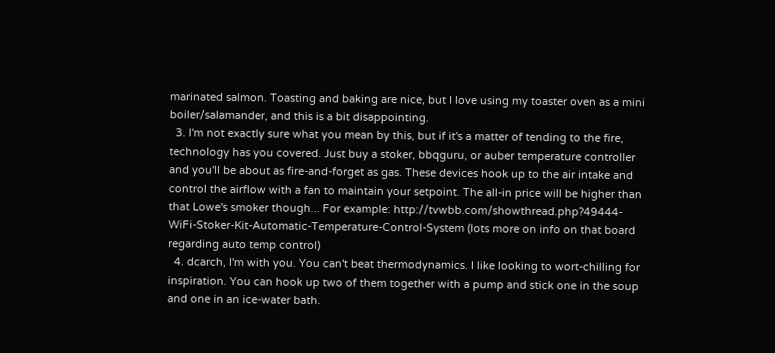marinated salmon. Toasting and baking are nice, but I love using my toaster oven as a mini boiler/salamander, and this is a bit disappointing.
  3. I'm not exactly sure what you mean by this, but if it's a matter of tending to the fire, technology has you covered. Just buy a stoker, bbqguru, or auber temperature controller and you'll be about as fire-and-forget as gas. These devices hook up to the air intake and control the airflow with a fan to maintain your setpoint. The all-in price will be higher than that Lowe's smoker though... For example: http://tvwbb.com/showthread.php?49444-WiFi-Stoker-Kit-Automatic-Temperature-Control-System (lots more on info on that board regarding auto temp control)
  4. dcarch, I'm with you. You can't beat thermodynamics. I like looking to wort-chilling for inspiration. You can hook up two of them together with a pump and stick one in the soup and one in an ice-water bath.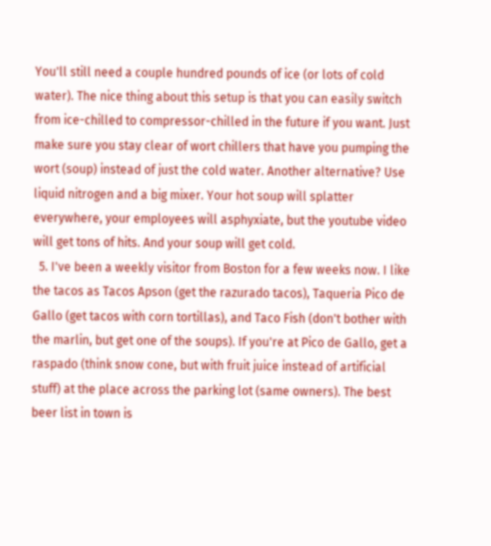You'll still need a couple hundred pounds of ice (or lots of cold water). The nice thing about this setup is that you can easily switch from ice-chilled to compressor-chilled in the future if you want. Just make sure you stay clear of wort chillers that have you pumping the wort (soup) instead of just the cold water. Another alternative? Use liquid nitrogen and a big mixer. Your hot soup will splatter everywhere, your employees will asphyxiate, but the youtube video will get tons of hits. And your soup will get cold.
  5. I've been a weekly visitor from Boston for a few weeks now. I like the tacos as Tacos Apson (get the razurado tacos), Taqueria Pico de Gallo (get tacos with corn tortillas), and Taco Fish (don't bother with the marlin, but get one of the soups). If you're at Pico de Gallo, get a raspado (think snow cone, but with fruit juice instead of artificial stuff) at the place across the parking lot (same owners). The best beer list in town is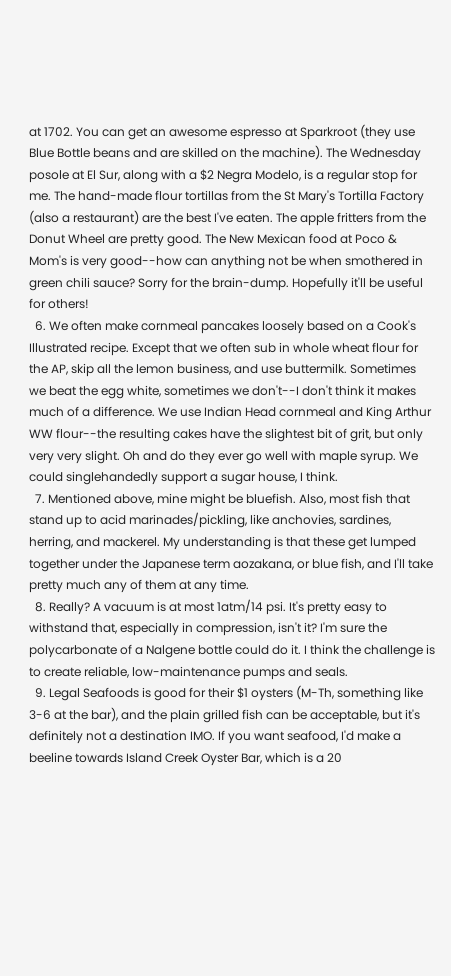at 1702. You can get an awesome espresso at Sparkroot (they use Blue Bottle beans and are skilled on the machine). The Wednesday posole at El Sur, along with a $2 Negra Modelo, is a regular stop for me. The hand-made flour tortillas from the St Mary's Tortilla Factory (also a restaurant) are the best I've eaten. The apple fritters from the Donut Wheel are pretty good. The New Mexican food at Poco & Mom's is very good--how can anything not be when smothered in green chili sauce? Sorry for the brain-dump. Hopefully it'll be useful for others!
  6. We often make cornmeal pancakes loosely based on a Cook's Illustrated recipe. Except that we often sub in whole wheat flour for the AP, skip all the lemon business, and use buttermilk. Sometimes we beat the egg white, sometimes we don't--I don't think it makes much of a difference. We use Indian Head cornmeal and King Arthur WW flour--the resulting cakes have the slightest bit of grit, but only very very slight. Oh and do they ever go well with maple syrup. We could singlehandedly support a sugar house, I think.
  7. Mentioned above, mine might be bluefish. Also, most fish that stand up to acid marinades/pickling, like anchovies, sardines, herring, and mackerel. My understanding is that these get lumped together under the Japanese term aozakana, or blue fish, and I'll take pretty much any of them at any time.
  8. Really? A vacuum is at most 1atm/14 psi. It's pretty easy to withstand that, especially in compression, isn't it? I'm sure the polycarbonate of a Nalgene bottle could do it. I think the challenge is to create reliable, low-maintenance pumps and seals.
  9. Legal Seafoods is good for their $1 oysters (M-Th, something like 3-6 at the bar), and the plain grilled fish can be acceptable, but it's definitely not a destination IMO. If you want seafood, I'd make a beeline towards Island Creek Oyster Bar, which is a 20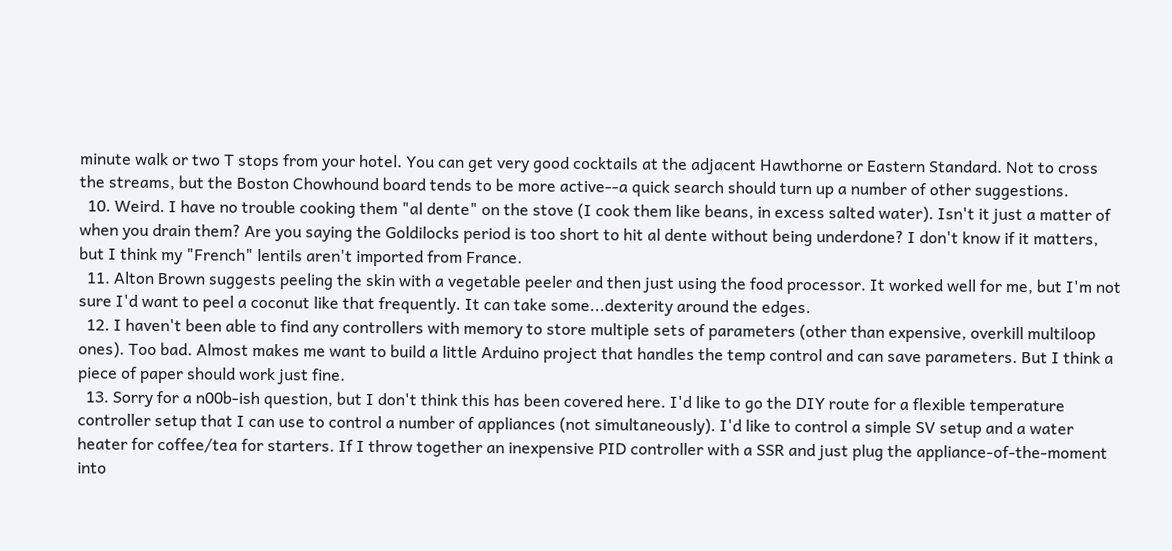minute walk or two T stops from your hotel. You can get very good cocktails at the adjacent Hawthorne or Eastern Standard. Not to cross the streams, but the Boston Chowhound board tends to be more active--a quick search should turn up a number of other suggestions.
  10. Weird. I have no trouble cooking them "al dente" on the stove (I cook them like beans, in excess salted water). Isn't it just a matter of when you drain them? Are you saying the Goldilocks period is too short to hit al dente without being underdone? I don't know if it matters, but I think my "French" lentils aren't imported from France.
  11. Alton Brown suggests peeling the skin with a vegetable peeler and then just using the food processor. It worked well for me, but I'm not sure I'd want to peel a coconut like that frequently. It can take some...dexterity around the edges.
  12. I haven't been able to find any controllers with memory to store multiple sets of parameters (other than expensive, overkill multiloop ones). Too bad. Almost makes me want to build a little Arduino project that handles the temp control and can save parameters. But I think a piece of paper should work just fine.
  13. Sorry for a n00b-ish question, but I don't think this has been covered here. I'd like to go the DIY route for a flexible temperature controller setup that I can use to control a number of appliances (not simultaneously). I'd like to control a simple SV setup and a water heater for coffee/tea for starters. If I throw together an inexpensive PID controller with a SSR and just plug the appliance-of-the-moment into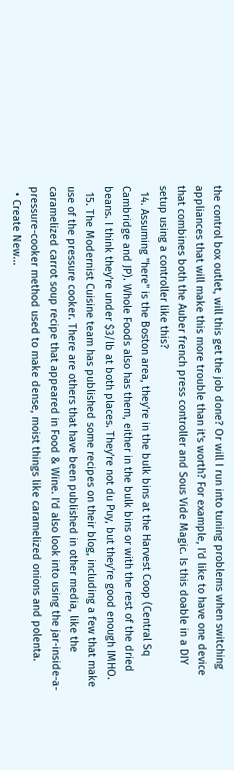the control box outlet, will this get the job done? Or will I run into tuning problems when switching appliances that will make this more trouble than it's worth? For example, I'd like to have one device that combines both the Auber french press controller and Sous Vide Magic. Is this doable in a DIY setup using a controller like this?
  14. Assuming "here" is the Boston area, they're in the bulk bins at the Harvest Coop (Central Sq Cambridge and JP). Whole Foods also has them, either in the bulk bins or with the rest of the dried beans. I think they're under $3/lb at both places. They're not du Puy, but they're good enough IMHO.
  15. The Modernist Cuisine team has published some recipes on their blog, including a few that make use of the pressure cooker. There are others that have been published in other media, like the caramelized carrot soup recipe that appeared in Food & Wine. I'd also look into using the jar-inside-a-pressure-cooker method used to make dense, moist things like caramelized onions and polenta.
  • Create New...